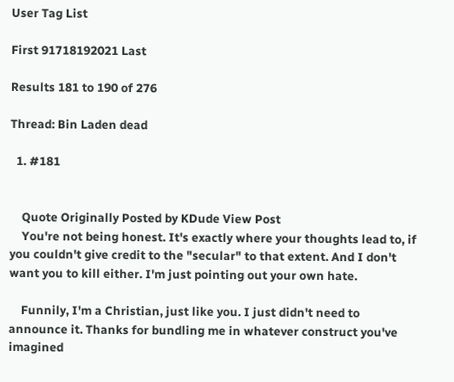User Tag List

First 91718192021 Last

Results 181 to 190 of 276

Thread: Bin Laden dead

  1. #181


    Quote Originally Posted by KDude View Post
    You're not being honest. It's exactly where your thoughts lead to, if you couldn't give credit to the "secular" to that extent. And I don't want you to kill either. I'm just pointing out your own hate.

    Funnily, I'm a Christian, just like you. I just didn't need to announce it. Thanks for bundling me in whatever construct you've imagined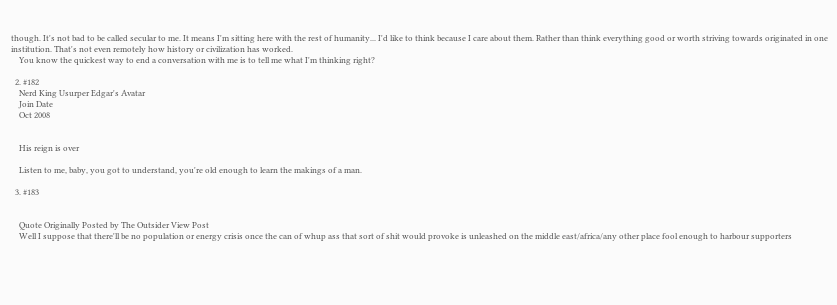though. It's not bad to be called secular to me. It means I'm sitting here with the rest of humanity... I'd like to think because I care about them. Rather than think everything good or worth striving towards originated in one institution. That's not even remotely how history or civilization has worked.
    You know the quickest way to end a conversation with me is to tell me what I'm thinking right?

  2. #182
    Nerd King Usurper Edgar's Avatar
    Join Date
    Oct 2008


    His reign is over

    Listen to me, baby, you got to understand, you're old enough to learn the makings of a man.

  3. #183


    Quote Originally Posted by The Outsider View Post
    Well I suppose that there'll be no population or energy crisis once the can of whup ass that sort of shit would provoke is unleashed on the middle east/africa/any other place fool enough to harbour supporters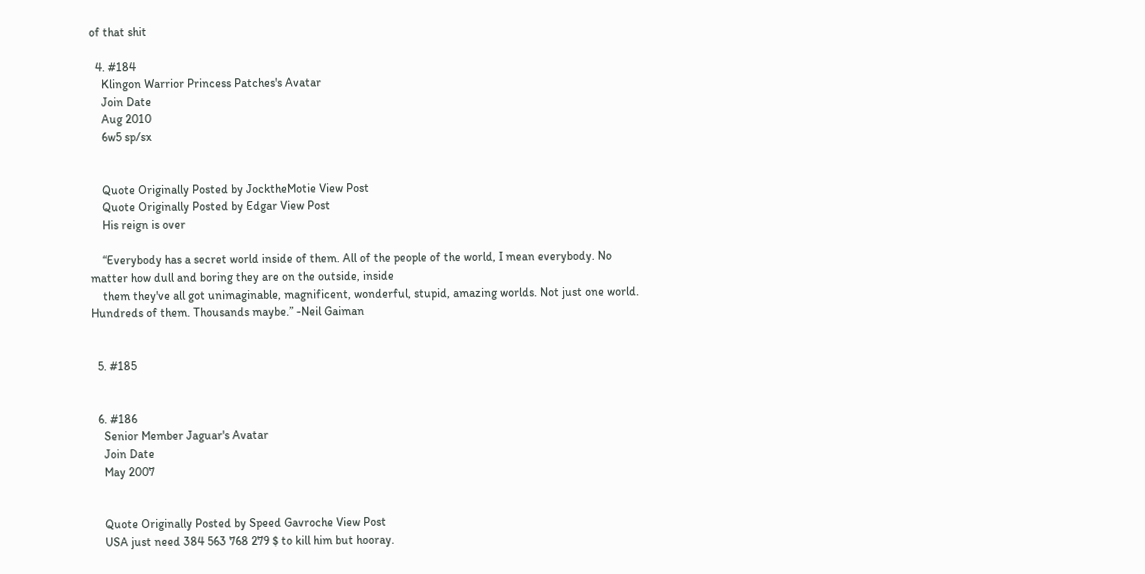of that shit

  4. #184
    Klingon Warrior Princess Patches's Avatar
    Join Date
    Aug 2010
    6w5 sp/sx


    Quote Originally Posted by JocktheMotie View Post
    Quote Originally Posted by Edgar View Post
    His reign is over

    “Everybody has a secret world inside of them. All of the people of the world, I mean everybody. No matter how dull and boring they are on the outside, inside
    them they've all got unimaginable, magnificent, wonderful, stupid, amazing worlds. Not just one world. Hundreds of them. Thousands maybe.” -Neil Gaiman


  5. #185


  6. #186
    Senior Member Jaguar's Avatar
    Join Date
    May 2007


    Quote Originally Posted by Speed Gavroche View Post
    USA just need 384 563 768 279 $ to kill him but hooray.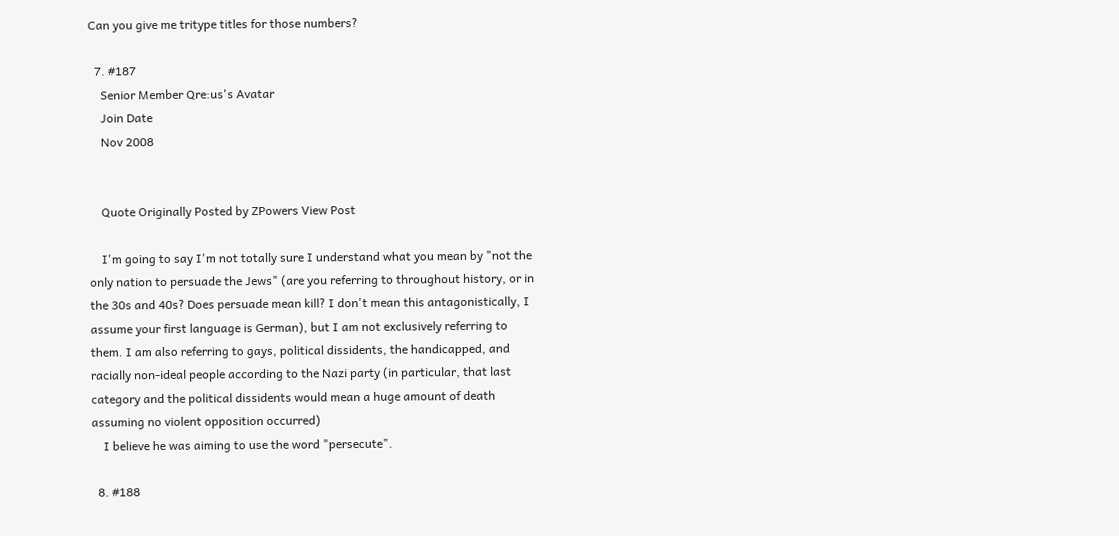Can you give me tritype titles for those numbers?

  7. #187
    Senior Member Qre:us's Avatar
    Join Date
    Nov 2008


    Quote Originally Posted by ZPowers View Post

    I'm going to say I'm not totally sure I understand what you mean by "not the only nation to persuade the Jews" (are you referring to throughout history, or in the 30s and 40s? Does persuade mean kill? I don't mean this antagonistically, I assume your first language is German), but I am not exclusively referring to them. I am also referring to gays, political dissidents, the handicapped, and racially non-ideal people according to the Nazi party (in particular, that last category and the political dissidents would mean a huge amount of death assuming no violent opposition occurred)
    I believe he was aiming to use the word "persecute".

  8. #188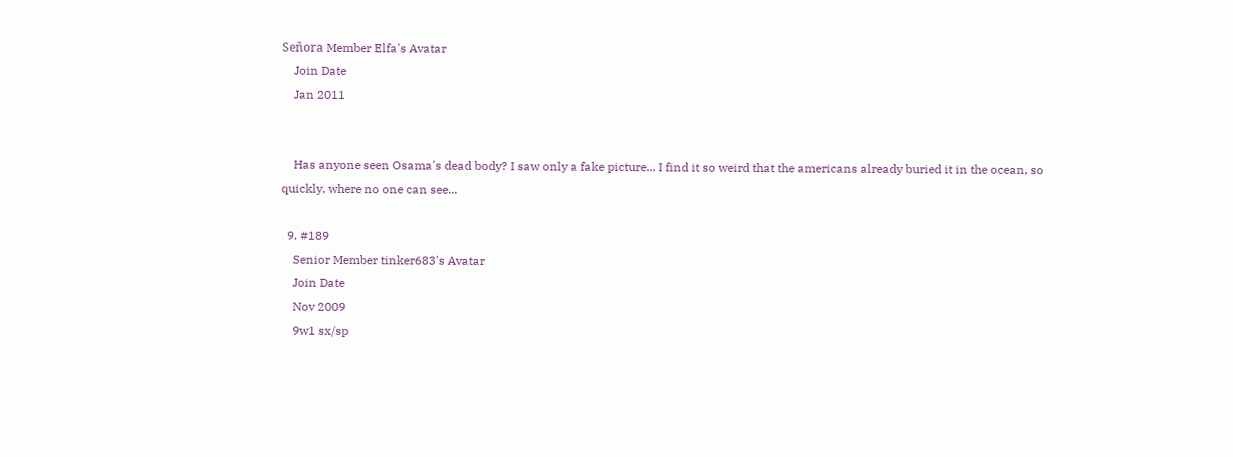Señora Member Elfa's Avatar
    Join Date
    Jan 2011


    Has anyone seen Osama's dead body? I saw only a fake picture... I find it so weird that the americans already buried it in the ocean, so quickly, where no one can see...

  9. #189
    Senior Member tinker683's Avatar
    Join Date
    Nov 2009
    9w1 sx/sp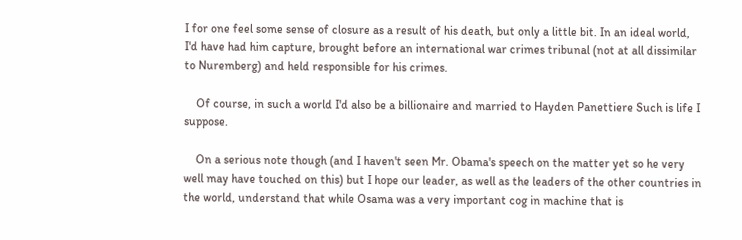I for one feel some sense of closure as a result of his death, but only a little bit. In an ideal world, I'd have had him capture, brought before an international war crimes tribunal (not at all dissimilar to Nuremberg) and held responsible for his crimes.

    Of course, in such a world I'd also be a billionaire and married to Hayden Panettiere Such is life I suppose.

    On a serious note though (and I haven't seen Mr. Obama's speech on the matter yet so he very well may have touched on this) but I hope our leader, as well as the leaders of the other countries in the world, understand that while Osama was a very important cog in machine that is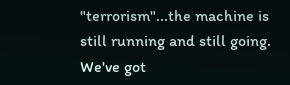"terrorism"...the machine is still running and still going. We've got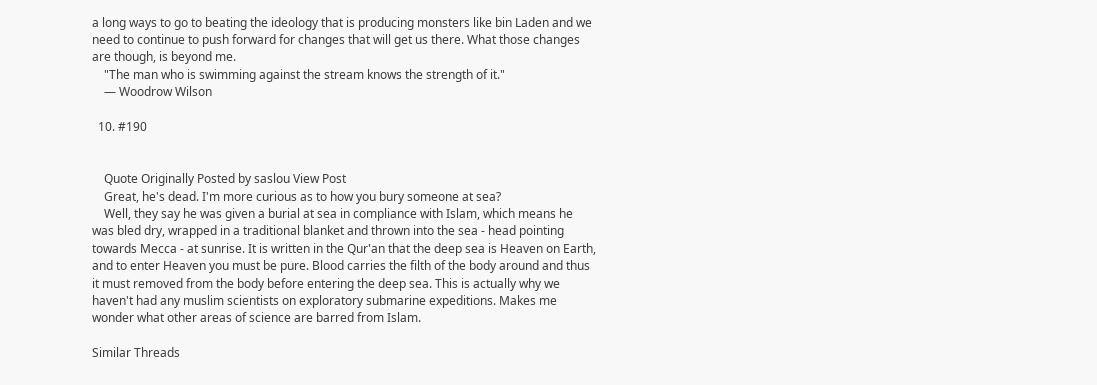a long ways to go to beating the ideology that is producing monsters like bin Laden and we need to continue to push forward for changes that will get us there. What those changes are though, is beyond me.
    "The man who is swimming against the stream knows the strength of it."
    ― Woodrow Wilson

  10. #190


    Quote Originally Posted by saslou View Post
    Great, he's dead. I'm more curious as to how you bury someone at sea?
    Well, they say he was given a burial at sea in compliance with Islam, which means he was bled dry, wrapped in a traditional blanket and thrown into the sea - head pointing towards Mecca - at sunrise. It is written in the Qur'an that the deep sea is Heaven on Earth, and to enter Heaven you must be pure. Blood carries the filth of the body around and thus it must removed from the body before entering the deep sea. This is actually why we haven't had any muslim scientists on exploratory submarine expeditions. Makes me wonder what other areas of science are barred from Islam.

Similar Threads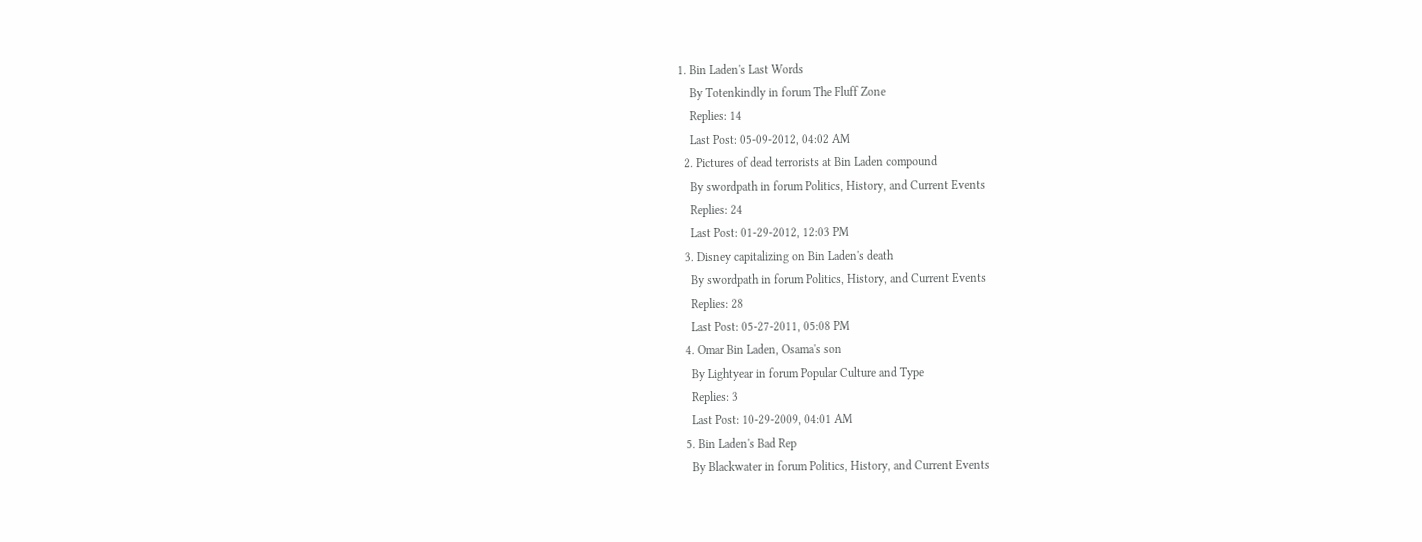1. Bin Laden's Last Words
    By Totenkindly in forum The Fluff Zone
    Replies: 14
    Last Post: 05-09-2012, 04:02 AM
  2. Pictures of dead terrorists at Bin Laden compound
    By swordpath in forum Politics, History, and Current Events
    Replies: 24
    Last Post: 01-29-2012, 12:03 PM
  3. Disney capitalizing on Bin Laden's death
    By swordpath in forum Politics, History, and Current Events
    Replies: 28
    Last Post: 05-27-2011, 05:08 PM
  4. Omar Bin Laden, Osama's son
    By Lightyear in forum Popular Culture and Type
    Replies: 3
    Last Post: 10-29-2009, 04:01 AM
  5. Bin Laden's Bad Rep
    By Blackwater in forum Politics, History, and Current Events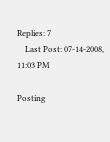Replies: 7
    Last Post: 07-14-2008, 11:03 PM

Posting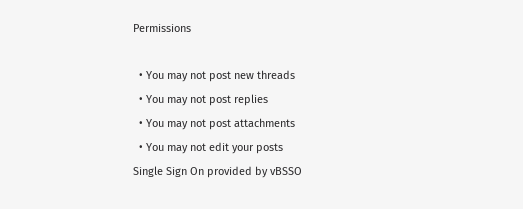Permissions

  • You may not post new threads
  • You may not post replies
  • You may not post attachments
  • You may not edit your posts
Single Sign On provided by vBSSO